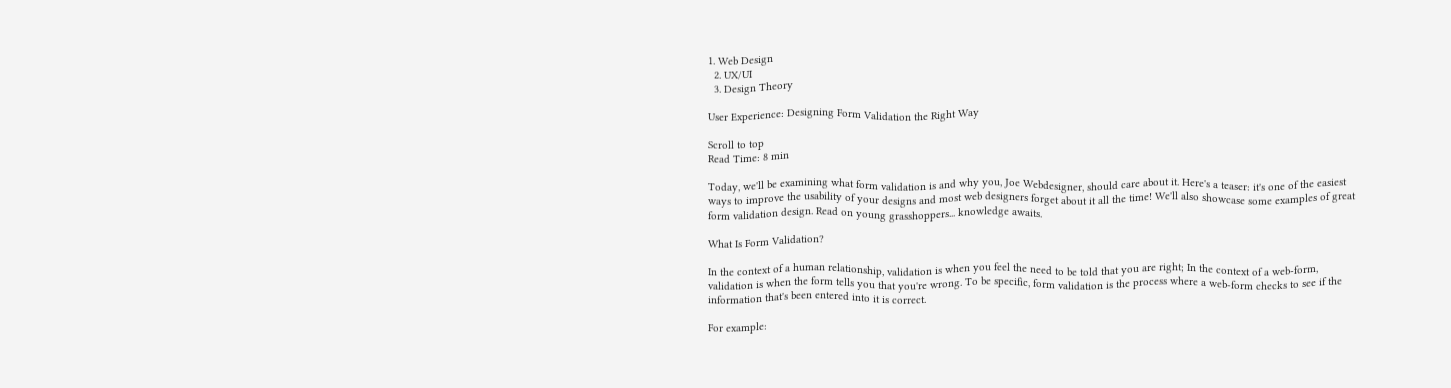1. Web Design
  2. UX/UI
  3. Design Theory

User Experience: Designing Form Validation the Right Way

Scroll to top
Read Time: 8 min

Today, we'll be examining what form validation is and why you, Joe Webdesigner, should care about it. Here's a teaser: it's one of the easiest ways to improve the usability of your designs and most web designers forget about it all the time! We'll also showcase some examples of great form validation design. Read on young grasshoppers... knowledge awaits.

What Is Form Validation?

In the context of a human relationship, validation is when you feel the need to be told that you are right; In the context of a web-form, validation is when the form tells you that you're wrong. To be specific, form validation is the process where a web-form checks to see if the information that's been entered into it is correct.

For example: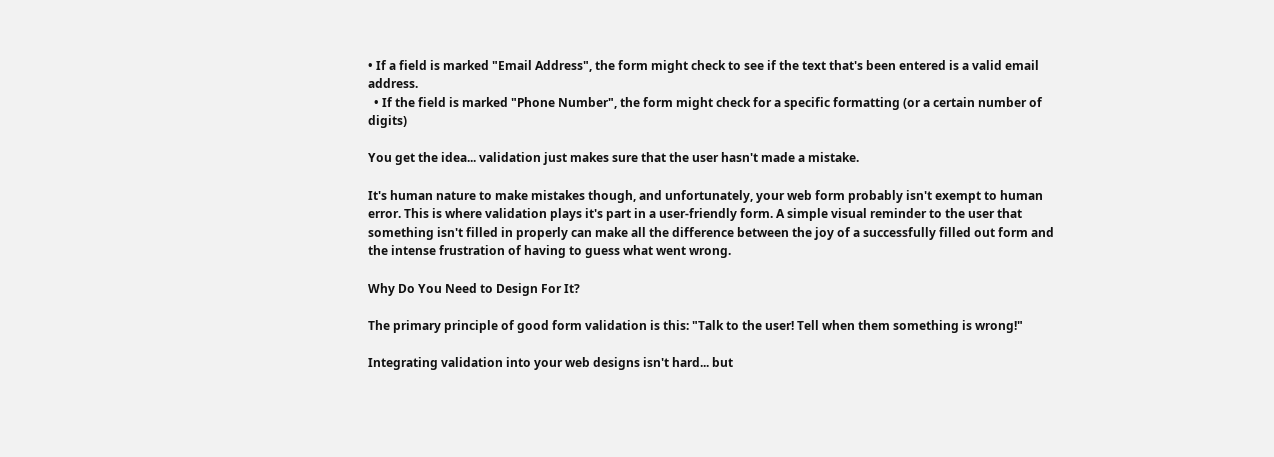• If a field is marked "Email Address", the form might check to see if the text that's been entered is a valid email address.
  • If the field is marked "Phone Number", the form might check for a specific formatting (or a certain number of digits)

You get the idea... validation just makes sure that the user hasn't made a mistake.

It's human nature to make mistakes though, and unfortunately, your web form probably isn't exempt to human error. This is where validation plays it's part in a user-friendly form. A simple visual reminder to the user that something isn't filled in properly can make all the difference between the joy of a successfully filled out form and the intense frustration of having to guess what went wrong.

Why Do You Need to Design For It?

The primary principle of good form validation is this: "Talk to the user! Tell when them something is wrong!"

Integrating validation into your web designs isn't hard... but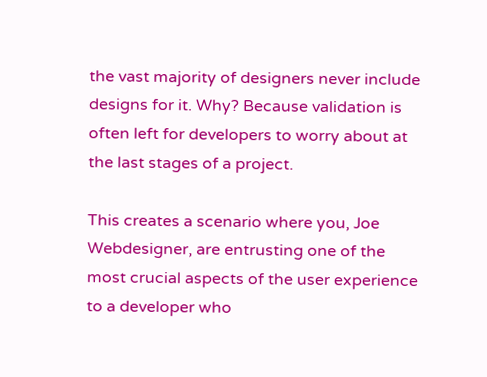the vast majority of designers never include designs for it. Why? Because validation is often left for developers to worry about at the last stages of a project.

This creates a scenario where you, Joe Webdesigner, are entrusting one of the most crucial aspects of the user experience to a developer who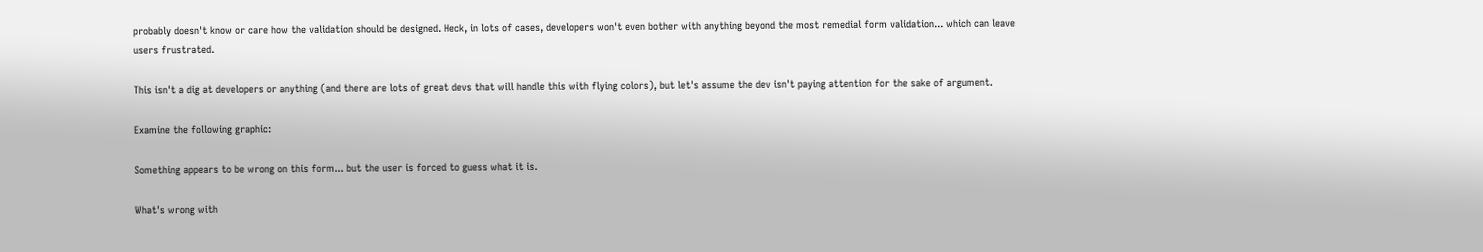probably doesn't know or care how the validation should be designed. Heck, in lots of cases, developers won't even bother with anything beyond the most remedial form validation... which can leave users frustrated.

This isn't a dig at developers or anything (and there are lots of great devs that will handle this with flying colors), but let's assume the dev isn't paying attention for the sake of argument.

Examine the following graphic:

Something appears to be wrong on this form... but the user is forced to guess what it is.

What's wrong with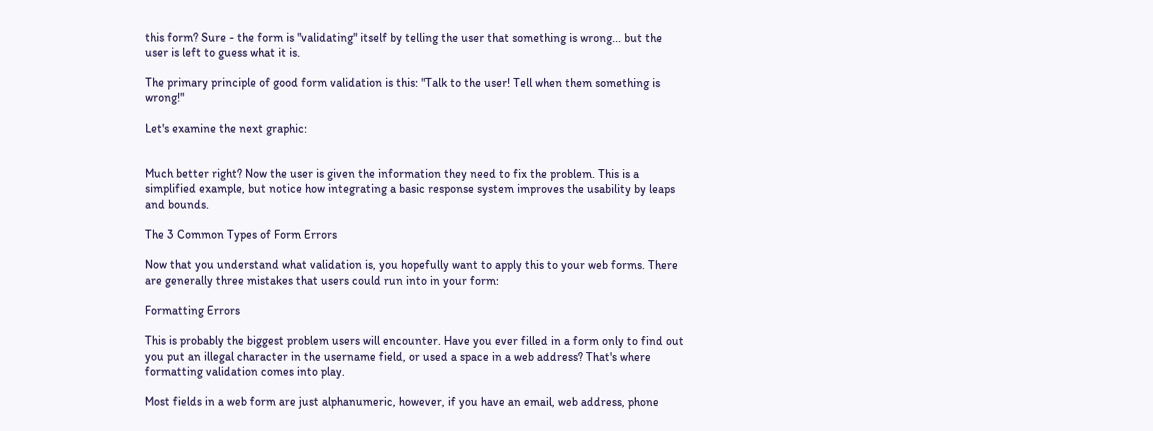this form? Sure - the form is "validating" itself by telling the user that something is wrong... but the user is left to guess what it is.

The primary principle of good form validation is this: "Talk to the user! Tell when them something is wrong!"

Let's examine the next graphic:


Much better right? Now the user is given the information they need to fix the problem. This is a simplified example, but notice how integrating a basic response system improves the usability by leaps and bounds.

The 3 Common Types of Form Errors

Now that you understand what validation is, you hopefully want to apply this to your web forms. There are generally three mistakes that users could run into in your form:

Formatting Errors

This is probably the biggest problem users will encounter. Have you ever filled in a form only to find out you put an illegal character in the username field, or used a space in a web address? That's where formatting validation comes into play.

Most fields in a web form are just alphanumeric, however, if you have an email, web address, phone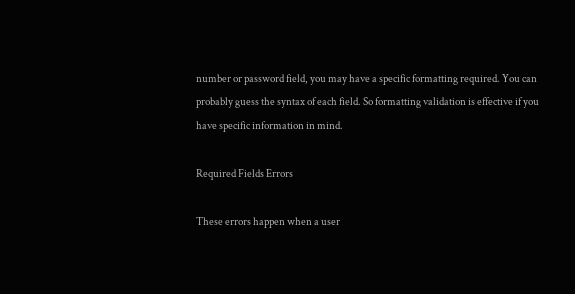number or password field, you may have a specific formatting required. You can probably guess the syntax of each field. So formatting validation is effective if you have specific information in mind.

Required Fields Errors

These errors happen when a user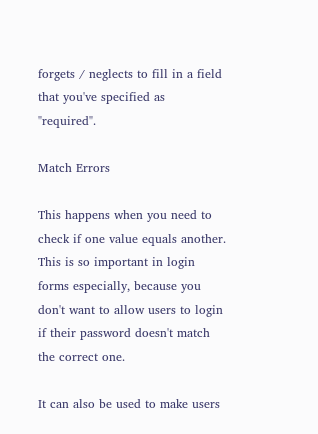forgets / neglects to fill in a field that you've specified as "required".

Match Errors

This happens when you need to check if one value equals another. This is so important in login forms especially, because you don't want to allow users to login if their password doesn't match the correct one.

It can also be used to make users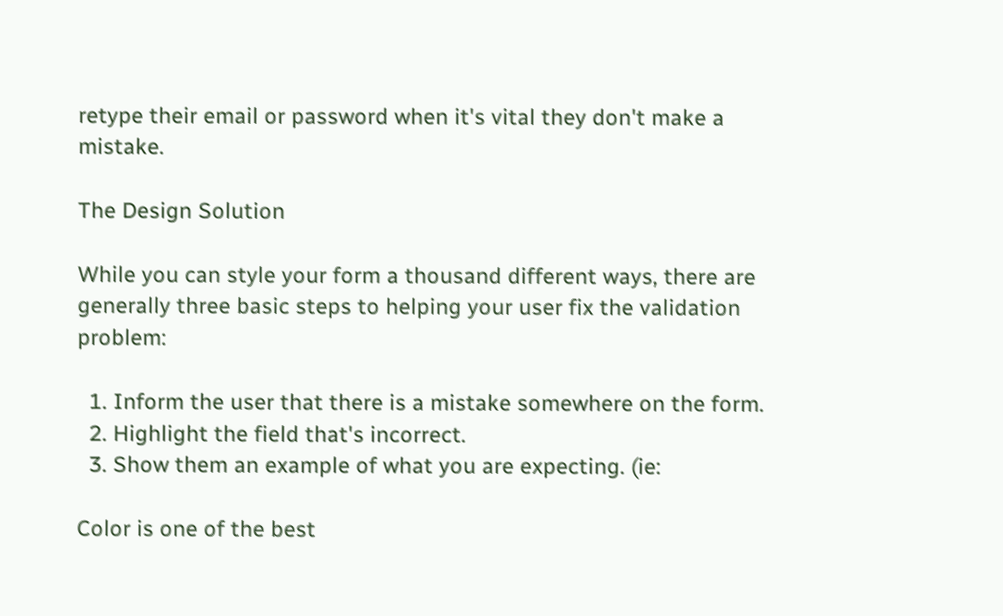retype their email or password when it's vital they don't make a mistake.

The Design Solution

While you can style your form a thousand different ways, there are generally three basic steps to helping your user fix the validation problem:

  1. Inform the user that there is a mistake somewhere on the form.
  2. Highlight the field that's incorrect.
  3. Show them an example of what you are expecting. (ie:

Color is one of the best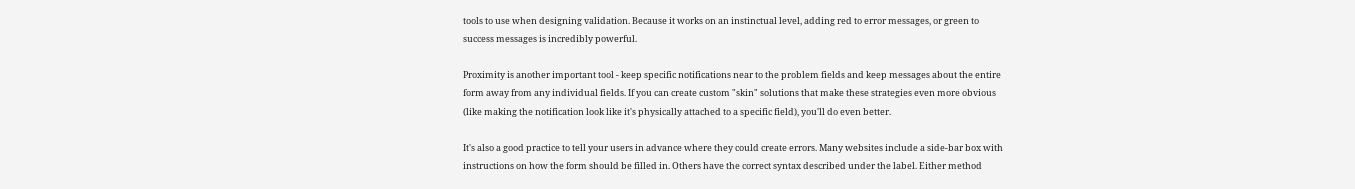tools to use when designing validation. Because it works on an instinctual level, adding red to error messages, or green to success messages is incredibly powerful.

Proximity is another important tool - keep specific notifications near to the problem fields and keep messages about the entire form away from any individual fields. If you can create custom "skin" solutions that make these strategies even more obvious (like making the notification look like it's physically attached to a specific field), you'll do even better.

It's also a good practice to tell your users in advance where they could create errors. Many websites include a side-bar box with instructions on how the form should be filled in. Others have the correct syntax described under the label. Either method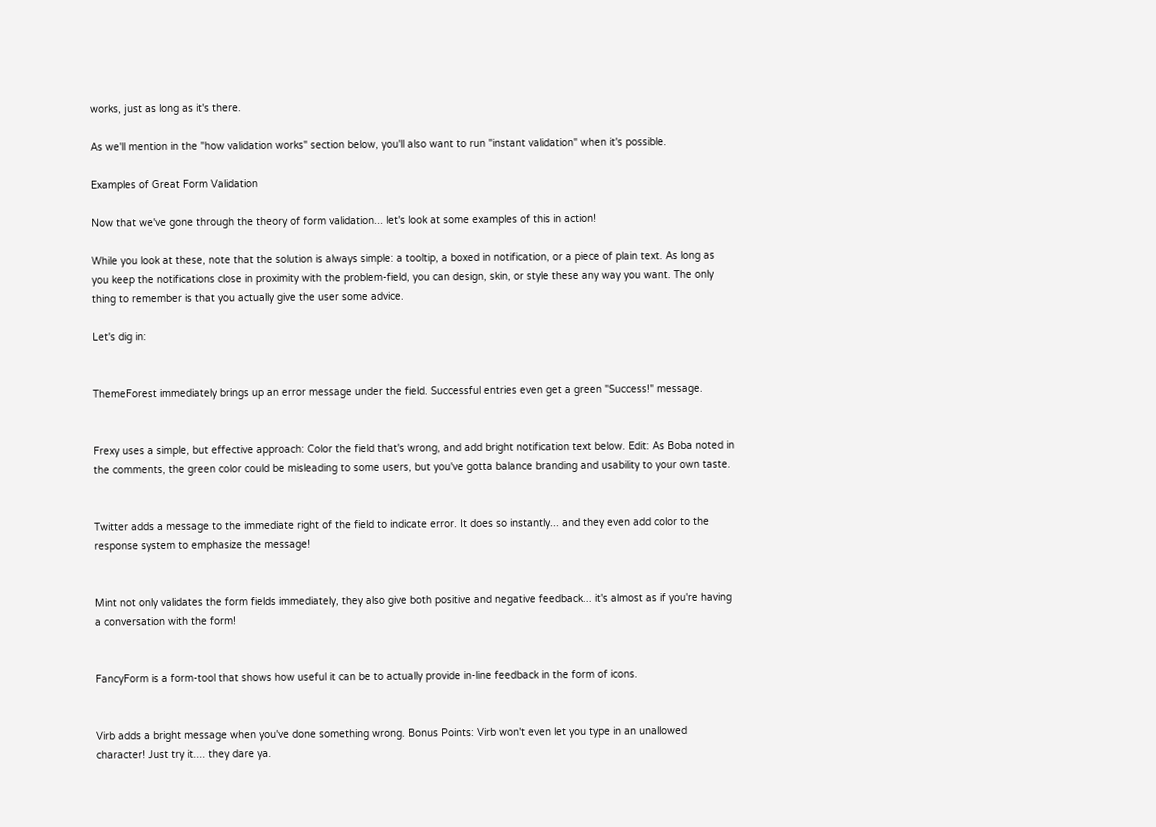works, just as long as it's there.

As we'll mention in the "how validation works" section below, you'll also want to run "instant validation" when it's possible.

Examples of Great Form Validation

Now that we've gone through the theory of form validation... let's look at some examples of this in action!

While you look at these, note that the solution is always simple: a tooltip, a boxed in notification, or a piece of plain text. As long as you keep the notifications close in proximity with the problem-field, you can design, skin, or style these any way you want. The only thing to remember is that you actually give the user some advice.

Let's dig in:


ThemeForest immediately brings up an error message under the field. Successful entries even get a green "Success!" message.


Frexy uses a simple, but effective approach: Color the field that's wrong, and add bright notification text below. Edit: As Boba noted in the comments, the green color could be misleading to some users, but you've gotta balance branding and usability to your own taste.


Twitter adds a message to the immediate right of the field to indicate error. It does so instantly... and they even add color to the response system to emphasize the message!


Mint not only validates the form fields immediately, they also give both positive and negative feedback... it's almost as if you're having a conversation with the form!


FancyForm is a form-tool that shows how useful it can be to actually provide in-line feedback in the form of icons.


Virb adds a bright message when you've done something wrong. Bonus Points: Virb won't even let you type in an unallowed character! Just try it.... they dare ya.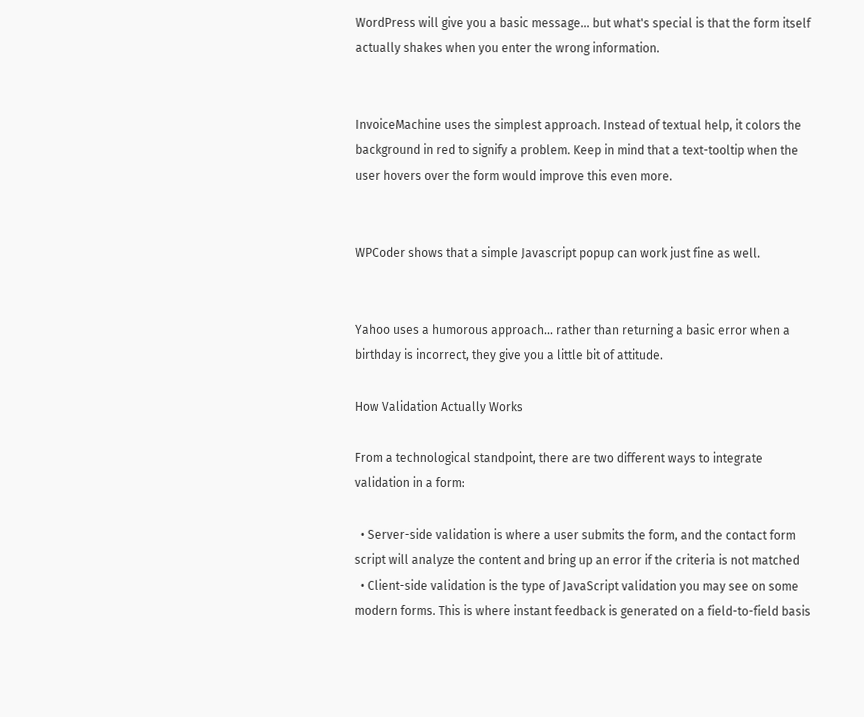WordPress will give you a basic message... but what's special is that the form itself actually shakes when you enter the wrong information.


InvoiceMachine uses the simplest approach. Instead of textual help, it colors the background in red to signify a problem. Keep in mind that a text-tooltip when the user hovers over the form would improve this even more.


WPCoder shows that a simple Javascript popup can work just fine as well.


Yahoo uses a humorous approach... rather than returning a basic error when a birthday is incorrect, they give you a little bit of attitude.

How Validation Actually Works

From a technological standpoint, there are two different ways to integrate validation in a form:

  • Server-side validation is where a user submits the form, and the contact form script will analyze the content and bring up an error if the criteria is not matched
  • Client-side validation is the type of JavaScript validation you may see on some modern forms. This is where instant feedback is generated on a field-to-field basis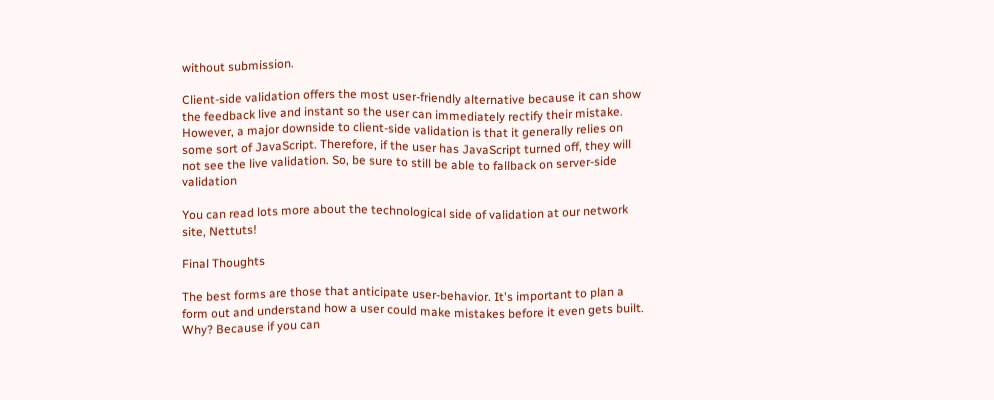without submission.

Client-side validation offers the most user-friendly alternative because it can show the feedback live and instant so the user can immediately rectify their mistake. However, a major downside to client-side validation is that it generally relies on some sort of JavaScript. Therefore, if the user has JavaScript turned off, they will not see the live validation. So, be sure to still be able to fallback on server-side validation

You can read lots more about the technological side of validation at our network site, Nettuts!

Final Thoughts

The best forms are those that anticipate user-behavior. It's important to plan a form out and understand how a user could make mistakes before it even gets built. Why? Because if you can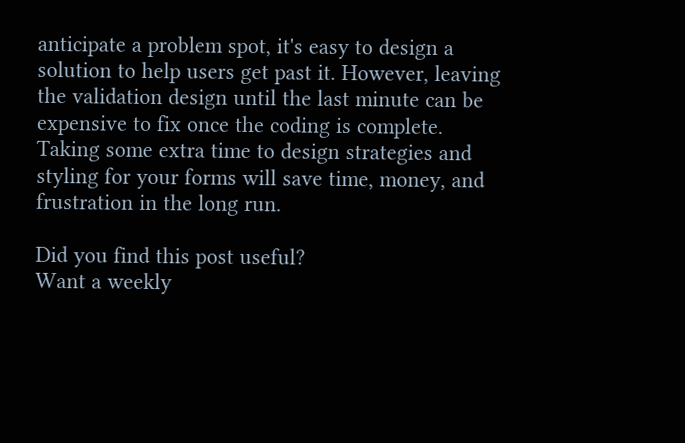anticipate a problem spot, it's easy to design a solution to help users get past it. However, leaving the validation design until the last minute can be expensive to fix once the coding is complete. Taking some extra time to design strategies and styling for your forms will save time, money, and frustration in the long run.

Did you find this post useful?
Want a weekly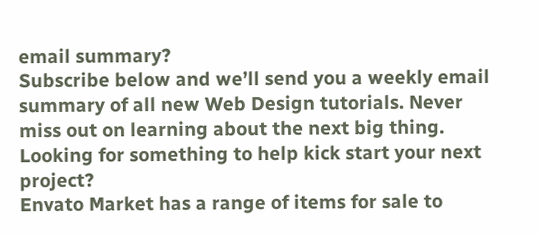email summary?
Subscribe below and we’ll send you a weekly email summary of all new Web Design tutorials. Never miss out on learning about the next big thing.
Looking for something to help kick start your next project?
Envato Market has a range of items for sale to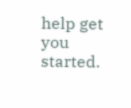help get you started.